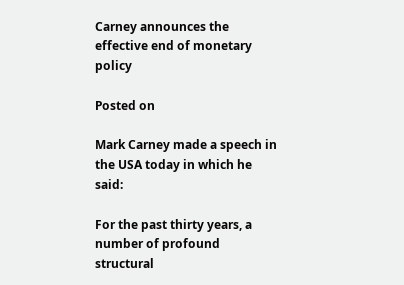Carney announces the effective end of monetary policy

Posted on

Mark Carney made a speech in the USA today in which he said:

For the past thirty years, a number of profound structural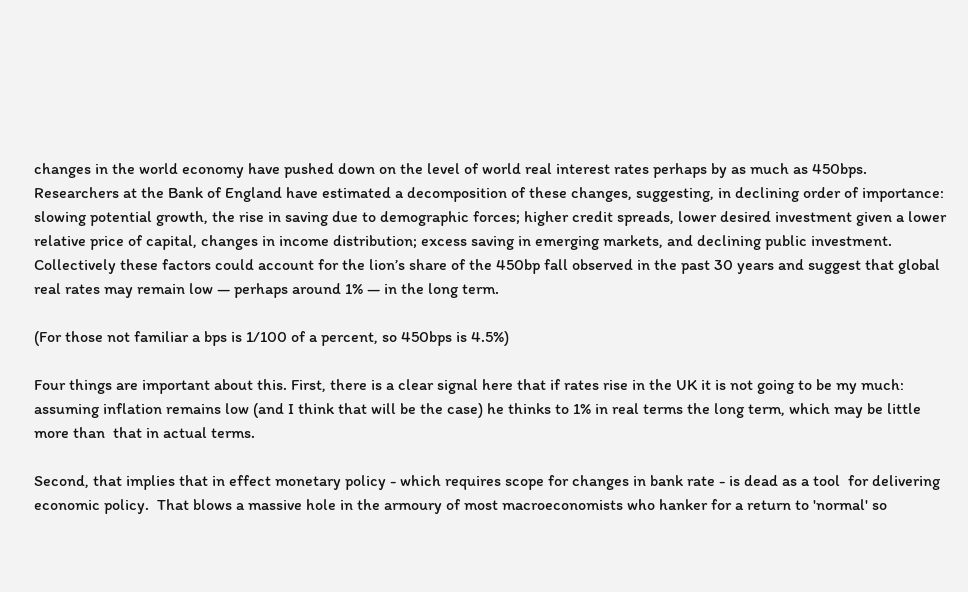changes in the world economy have pushed down on the level of world real interest rates perhaps by as much as 450bps.  Researchers at the Bank of England have estimated a decomposition of these changes, suggesting, in declining order of importance: slowing potential growth, the rise in saving due to demographic forces; higher credit spreads, lower desired investment given a lower relative price of capital, changes in income distribution; excess saving in emerging markets, and declining public investment. Collectively these factors could account for the lion’s share of the 450bp fall observed in the past 30 years and suggest that global real rates may remain low — perhaps around 1% — in the long term.

(For those not familiar a bps is 1/100 of a percent, so 450bps is 4.5%)

Four things are important about this. First, there is a clear signal here that if rates rise in the UK it is not going to be my much: assuming inflation remains low (and I think that will be the case) he thinks to 1% in real terms the long term, which may be little more than  that in actual terms.

Second, that implies that in effect monetary policy - which requires scope for changes in bank rate - is dead as a tool  for delivering economic policy.  That blows a massive hole in the armoury of most macroeconomists who hanker for a return to 'normal' so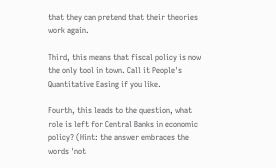that they can pretend that their theories work again.

Third, this means that fiscal policy is now the only tool in town. Call it People's Quantitative Easing if you like.

Fourth, this leads to the question, what role is left for Central Banks in economic policy? (Hint: the answer embraces the words 'not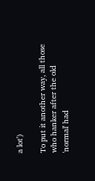a lot')

To put it another way, all those who hanker after the old 'normal' had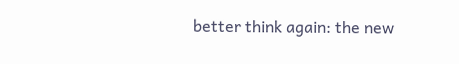better think again: the new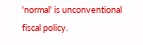'normal' is unconventional fiscal policy.